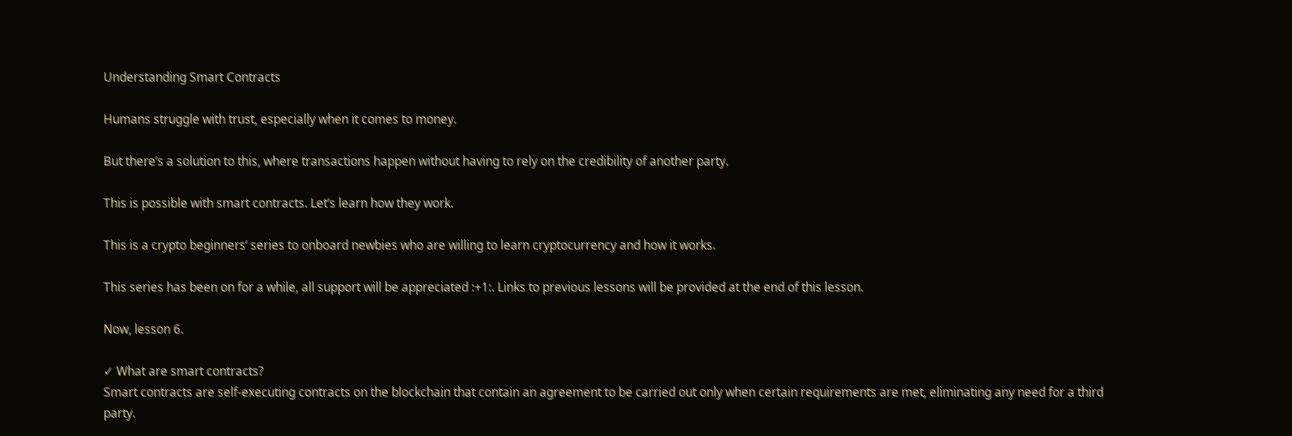Understanding Smart Contracts

Humans struggle with trust, especially when it comes to money.

But there’s a solution to this, where transactions happen without having to rely on the credibility of another party.

This is possible with smart contracts. Let’s learn how they work.

This is a crypto beginners’ series to onboard newbies who are willing to learn cryptocurrency and how it works.

This series has been on for a while, all support will be appreciated :+1:. Links to previous lessons will be provided at the end of this lesson.

Now, lesson 6.

✓ What are smart contracts?
Smart contracts are self-executing contracts on the blockchain that contain an agreement to be carried out only when certain requirements are met, eliminating any need for a third party.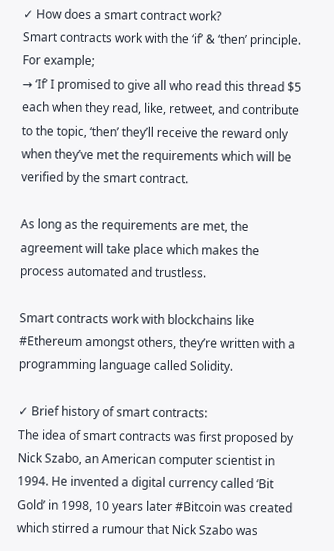✓ How does a smart contract work?
Smart contracts work with the ‘if’ & ‘then’ principle. For example;
→ ‘If’ I promised to give all who read this thread $5 each when they read, like, retweet, and contribute to the topic, ‘then’ they’ll receive the reward only when they’ve met the requirements which will be verified by the smart contract.

As long as the requirements are met, the agreement will take place which makes the process automated and trustless.

Smart contracts work with blockchains like #Ethereum amongst others, they’re written with a programming language called Solidity.

✓ Brief history of smart contracts:
The idea of smart contracts was first proposed by Nick Szabo, an American computer scientist in 1994. He invented a digital currency called ‘Bit Gold’ in 1998, 10 years later #Bitcoin was created which stirred a rumour that Nick Szabo was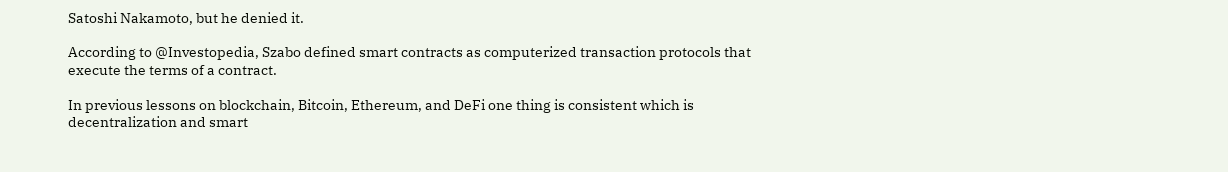Satoshi Nakamoto, but he denied it.

According to @Investopedia, Szabo defined smart contracts as computerized transaction protocols that execute the terms of a contract.

In previous lessons on blockchain, Bitcoin, Ethereum, and DeFi one thing is consistent which is decentralization and smart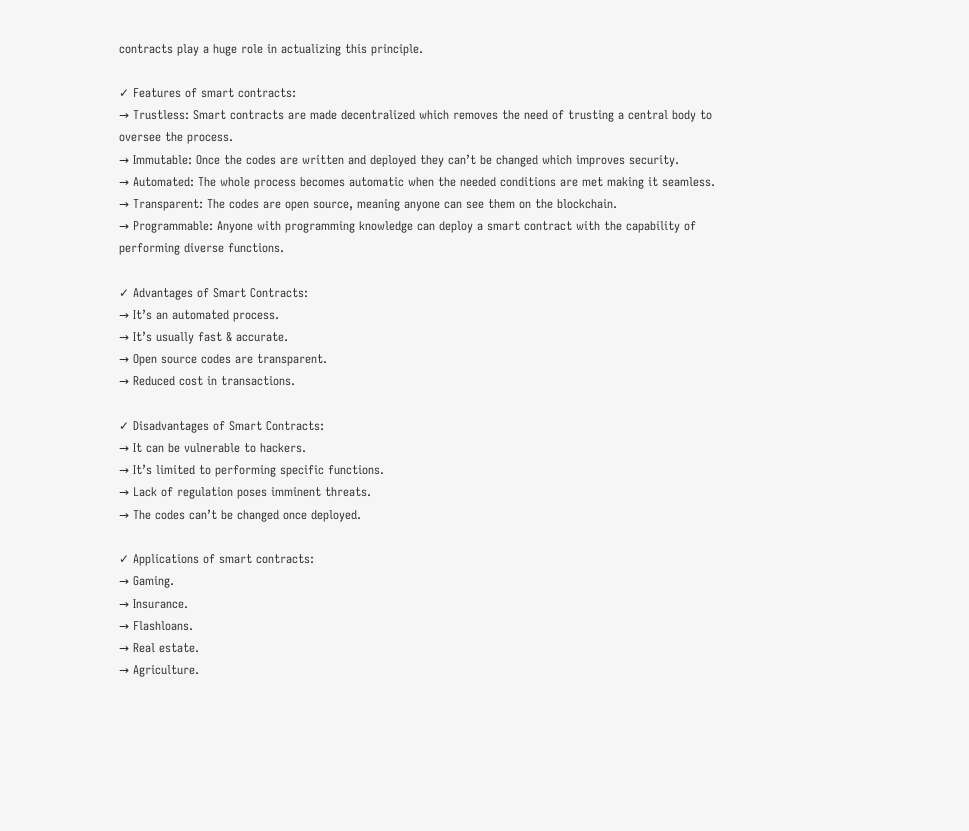contracts play a huge role in actualizing this principle.

✓ Features of smart contracts:
→ Trustless: Smart contracts are made decentralized which removes the need of trusting a central body to oversee the process.
→ Immutable: Once the codes are written and deployed they can’t be changed which improves security.
→ Automated: The whole process becomes automatic when the needed conditions are met making it seamless.
→ Transparent: The codes are open source, meaning anyone can see them on the blockchain.
→ Programmable: Anyone with programming knowledge can deploy a smart contract with the capability of performing diverse functions.

✓ Advantages of Smart Contracts:
→ It’s an automated process.
→ It’s usually fast & accurate.
→ Open source codes are transparent.
→ Reduced cost in transactions.

✓ Disadvantages of Smart Contracts:
→ It can be vulnerable to hackers.
→ It’s limited to performing specific functions.
→ Lack of regulation poses imminent threats.
→ The codes can’t be changed once deployed.

✓ Applications of smart contracts:
→ Gaming.
→ Insurance.
→ Flashloans.
→ Real estate.
→ Agriculture.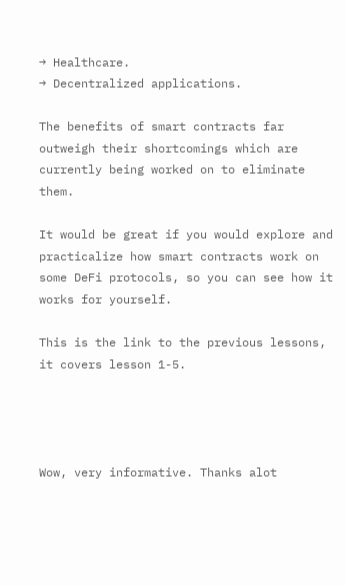→ Healthcare.
→ Decentralized applications.

The benefits of smart contracts far outweigh their shortcomings which are currently being worked on to eliminate them.

It would be great if you would explore and practicalize how smart contracts work on some DeFi protocols, so you can see how it works for yourself.

This is the link to the previous lessons, it covers lesson 1-5.




Wow, very informative. Thanks alot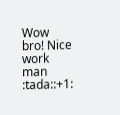Wow bro! Nice work man :tada::+1: